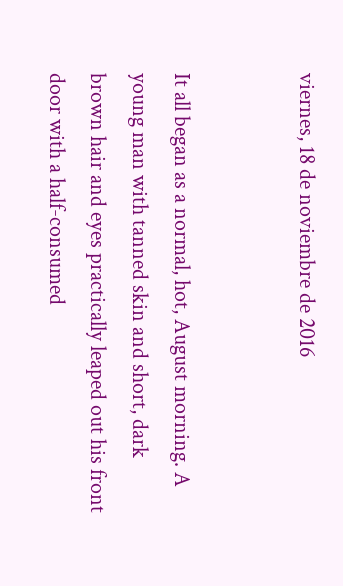viernes, 18 de noviembre de 2016


It all began as a normal, hot, August morning. A young man with tanned skin and short, dark brown hair and eyes practically leaped out his front door with a half-consumed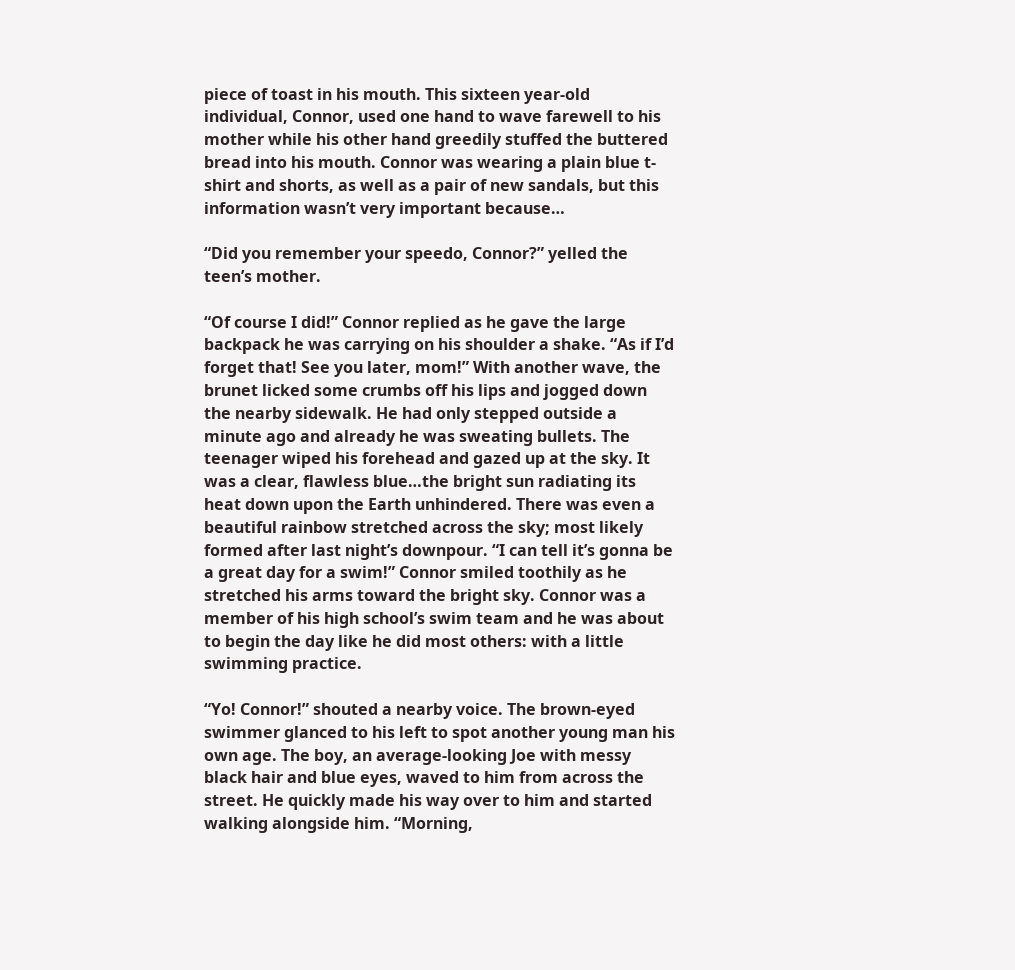piece of toast in his mouth. This sixteen year-old individual, Connor, used one hand to wave farewell to his mother while his other hand greedily stuffed the buttered bread into his mouth. Connor was wearing a plain blue t-shirt and shorts, as well as a pair of new sandals, but this information wasn’t very important because…

“Did you remember your speedo, Connor?” yelled the teen’s mother.

“Of course I did!” Connor replied as he gave the large backpack he was carrying on his shoulder a shake. “As if I’d forget that! See you later, mom!” With another wave, the brunet licked some crumbs off his lips and jogged down the nearby sidewalk. He had only stepped outside a minute ago and already he was sweating bullets. The teenager wiped his forehead and gazed up at the sky. It was a clear, flawless blue…the bright sun radiating its heat down upon the Earth unhindered. There was even a beautiful rainbow stretched across the sky; most likely formed after last night’s downpour. “I can tell it’s gonna be a great day for a swim!” Connor smiled toothily as he stretched his arms toward the bright sky. Connor was a member of his high school’s swim team and he was about to begin the day like he did most others: with a little swimming practice.

“Yo! Connor!” shouted a nearby voice. The brown-eyed swimmer glanced to his left to spot another young man his own age. The boy, an average-looking Joe with messy black hair and blue eyes, waved to him from across the street. He quickly made his way over to him and started walking alongside him. “Morning,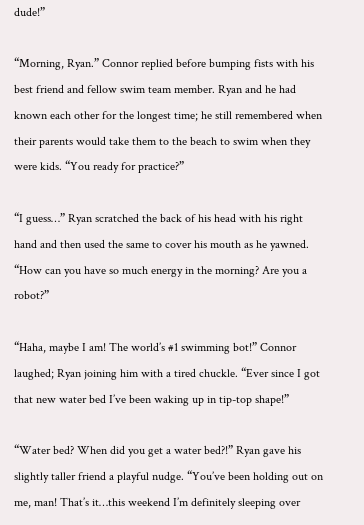dude!”

“Morning, Ryan.” Connor replied before bumping fists with his best friend and fellow swim team member. Ryan and he had known each other for the longest time; he still remembered when their parents would take them to the beach to swim when they were kids. “You ready for practice?”

“I guess…” Ryan scratched the back of his head with his right hand and then used the same to cover his mouth as he yawned. “How can you have so much energy in the morning? Are you a robot?”

“Haha, maybe I am! The world’s #1 swimming bot!” Connor laughed; Ryan joining him with a tired chuckle. “Ever since I got that new water bed I’ve been waking up in tip-top shape!”

“Water bed? When did you get a water bed?!” Ryan gave his slightly taller friend a playful nudge. “You’ve been holding out on me, man! That’s it…this weekend I’m definitely sleeping over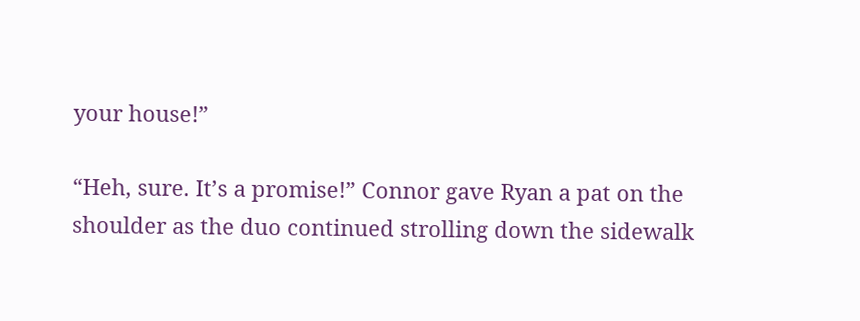your house!”

“Heh, sure. It’s a promise!” Connor gave Ryan a pat on the shoulder as the duo continued strolling down the sidewalk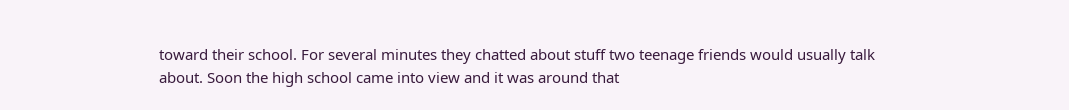toward their school. For several minutes they chatted about stuff two teenage friends would usually talk about. Soon the high school came into view and it was around that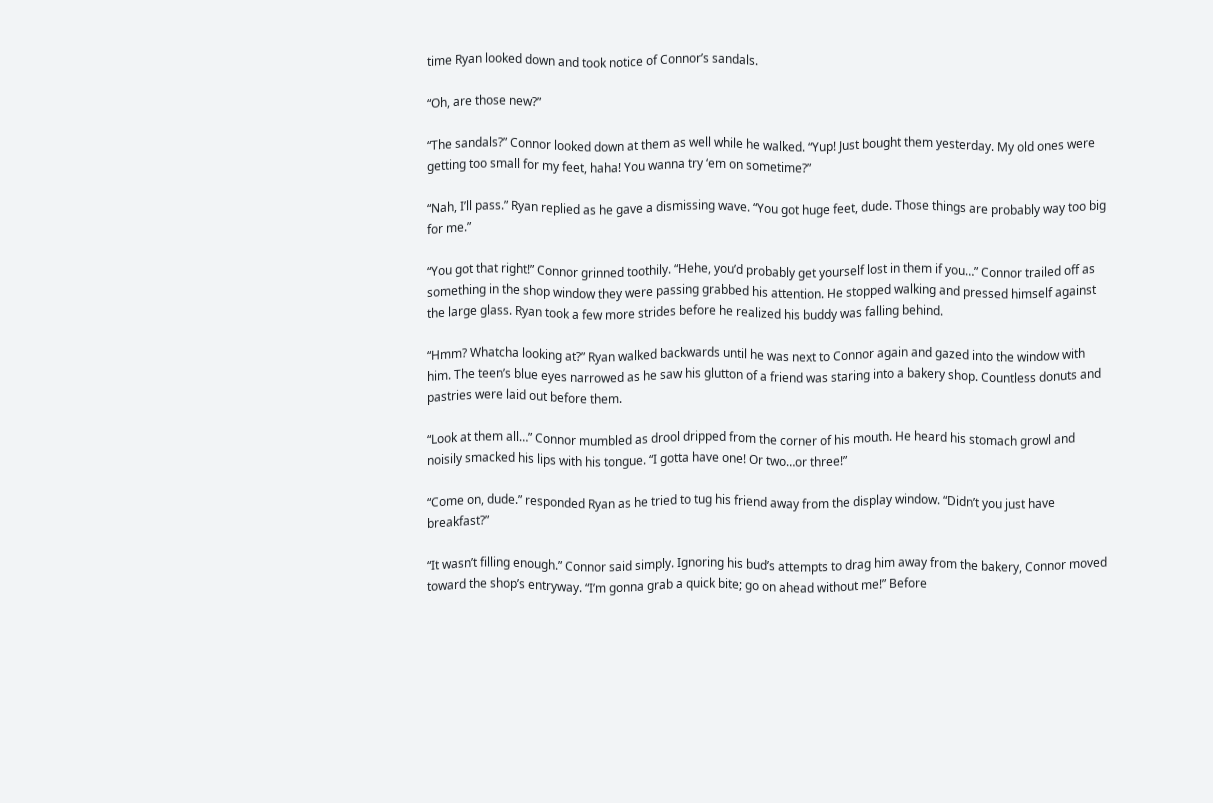time Ryan looked down and took notice of Connor’s sandals.

“Oh, are those new?”

“The sandals?” Connor looked down at them as well while he walked. “Yup! Just bought them yesterday. My old ones were getting too small for my feet, haha! You wanna try ‘em on sometime?”

“Nah, I’ll pass.” Ryan replied as he gave a dismissing wave. “You got huge feet, dude. Those things are probably way too big for me.”

“You got that right!” Connor grinned toothily. “Hehe, you’d probably get yourself lost in them if you…” Connor trailed off as something in the shop window they were passing grabbed his attention. He stopped walking and pressed himself against the large glass. Ryan took a few more strides before he realized his buddy was falling behind.

“Hmm? Whatcha looking at?” Ryan walked backwards until he was next to Connor again and gazed into the window with him. The teen’s blue eyes narrowed as he saw his glutton of a friend was staring into a bakery shop. Countless donuts and pastries were laid out before them.

“Look at them all…” Connor mumbled as drool dripped from the corner of his mouth. He heard his stomach growl and noisily smacked his lips with his tongue. “I gotta have one! Or two…or three!”

“Come on, dude.” responded Ryan as he tried to tug his friend away from the display window. “Didn’t you just have breakfast?”

“It wasn’t filling enough.” Connor said simply. Ignoring his bud’s attempts to drag him away from the bakery, Connor moved toward the shop’s entryway. “I’m gonna grab a quick bite; go on ahead without me!” Before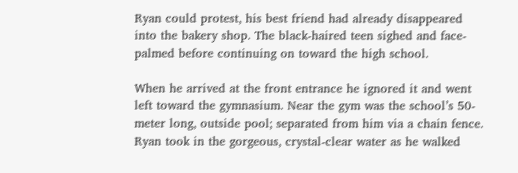Ryan could protest, his best friend had already disappeared into the bakery shop. The black-haired teen sighed and face-palmed before continuing on toward the high school.

When he arrived at the front entrance he ignored it and went left toward the gymnasium. Near the gym was the school’s 50-meter long, outside pool; separated from him via a chain fence. Ryan took in the gorgeous, crystal-clear water as he walked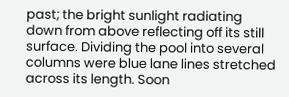past; the bright sunlight radiating down from above reflecting off its still surface. Dividing the pool into several columns were blue lane lines stretched across its length. Soon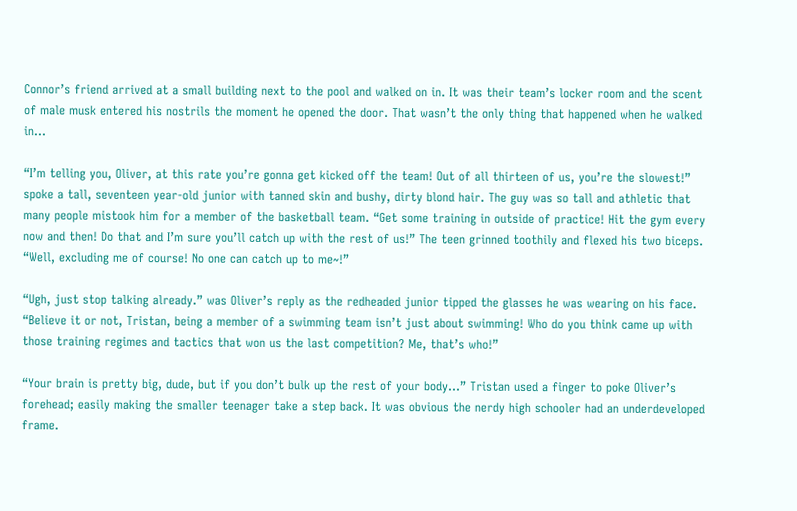Connor’s friend arrived at a small building next to the pool and walked on in. It was their team’s locker room and the scent of male musk entered his nostrils the moment he opened the door. That wasn’t the only thing that happened when he walked in…

“I’m telling you, Oliver, at this rate you’re gonna get kicked off the team! Out of all thirteen of us, you’re the slowest!” spoke a tall, seventeen year-old junior with tanned skin and bushy, dirty blond hair. The guy was so tall and athletic that many people mistook him for a member of the basketball team. “Get some training in outside of practice! Hit the gym every now and then! Do that and I’m sure you’ll catch up with the rest of us!” The teen grinned toothily and flexed his two biceps. “Well, excluding me of course! No one can catch up to me~!”

“Ugh, just stop talking already.” was Oliver’s reply as the redheaded junior tipped the glasses he was wearing on his face. “Believe it or not, Tristan, being a member of a swimming team isn’t just about swimming! Who do you think came up with those training regimes and tactics that won us the last competition? Me, that’s who!”

“Your brain is pretty big, dude, but if you don’t bulk up the rest of your body…” Tristan used a finger to poke Oliver’s forehead; easily making the smaller teenager take a step back. It was obvious the nerdy high schooler had an underdeveloped frame.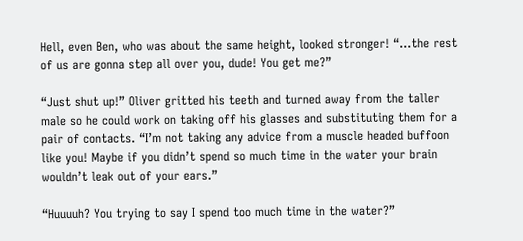Hell, even Ben, who was about the same height, looked stronger! “…the rest of us are gonna step all over you, dude! You get me?”

“Just shut up!” Oliver gritted his teeth and turned away from the taller male so he could work on taking off his glasses and substituting them for a pair of contacts. “I’m not taking any advice from a muscle headed buffoon like you! Maybe if you didn’t spend so much time in the water your brain wouldn’t leak out of your ears.”

“Huuuuh? You trying to say I spend too much time in the water?”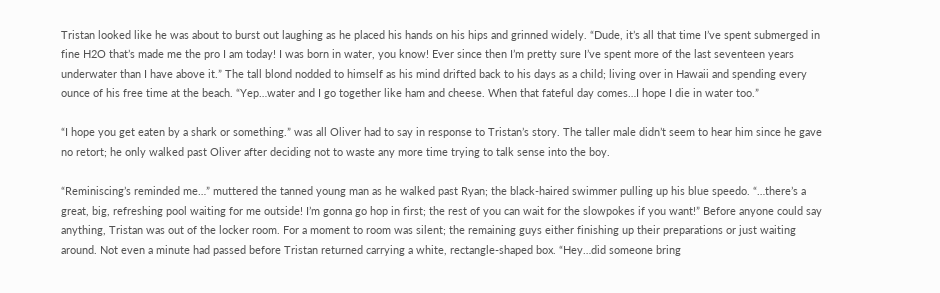Tristan looked like he was about to burst out laughing as he placed his hands on his hips and grinned widely. “Dude, it’s all that time I’ve spent submerged in fine H2O that’s made me the pro I am today! I was born in water, you know! Ever since then I’m pretty sure I’ve spent more of the last seventeen years underwater than I have above it.” The tall blond nodded to himself as his mind drifted back to his days as a child; living over in Hawaii and spending every ounce of his free time at the beach. “Yep…water and I go together like ham and cheese. When that fateful day comes…I hope I die in water too.”

“I hope you get eaten by a shark or something.” was all Oliver had to say in response to Tristan’s story. The taller male didn’t seem to hear him since he gave no retort; he only walked past Oliver after deciding not to waste any more time trying to talk sense into the boy.

“Reminiscing’s reminded me…” muttered the tanned young man as he walked past Ryan; the black-haired swimmer pulling up his blue speedo. “…there’s a great, big, refreshing pool waiting for me outside! I’m gonna go hop in first; the rest of you can wait for the slowpokes if you want!” Before anyone could say anything, Tristan was out of the locker room. For a moment to room was silent; the remaining guys either finishing up their preparations or just waiting around. Not even a minute had passed before Tristan returned carrying a white, rectangle-shaped box. “Hey…did someone bring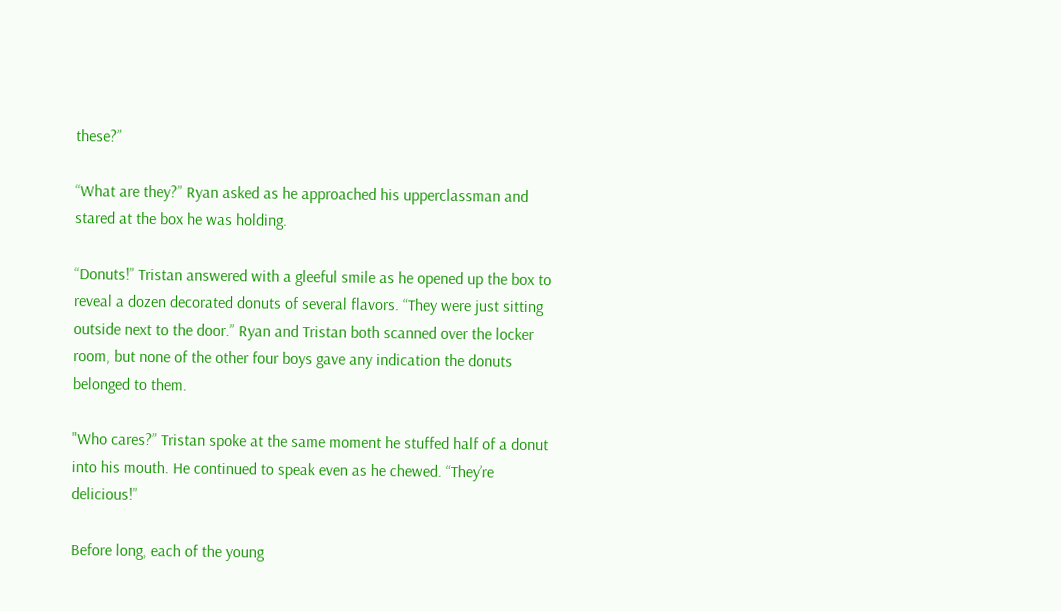these?”

“What are they?” Ryan asked as he approached his upperclassman and stared at the box he was holding.

“Donuts!” Tristan answered with a gleeful smile as he opened up the box to reveal a dozen decorated donuts of several flavors. “They were just sitting outside next to the door.” Ryan and Tristan both scanned over the locker room, but none of the other four boys gave any indication the donuts belonged to them.

"Who cares?” Tristan spoke at the same moment he stuffed half of a donut into his mouth. He continued to speak even as he chewed. “They’re delicious!”

Before long, each of the young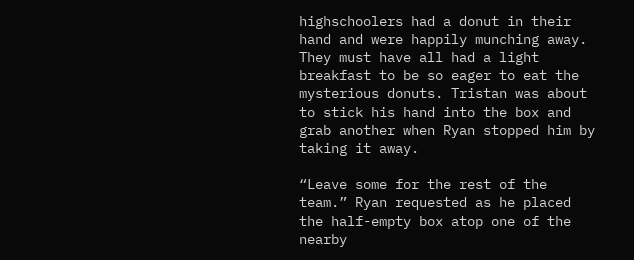highschoolers had a donut in their hand and were happily munching away. They must have all had a light breakfast to be so eager to eat the mysterious donuts. Tristan was about to stick his hand into the box and grab another when Ryan stopped him by taking it away.

“Leave some for the rest of the team.” Ryan requested as he placed the half-empty box atop one of the nearby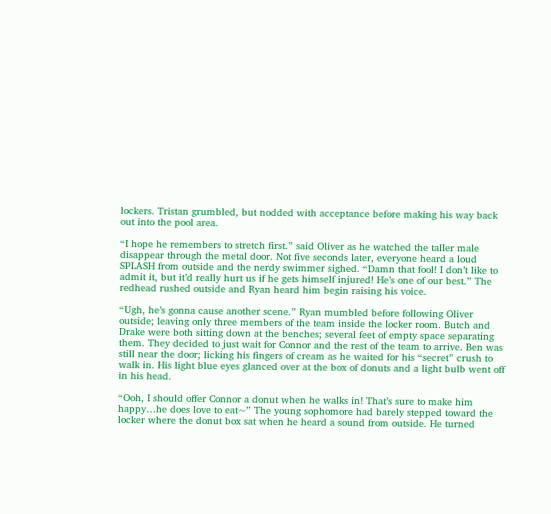lockers. Tristan grumbled, but nodded with acceptance before making his way back out into the pool area.

“I hope he remembers to stretch first.” said Oliver as he watched the taller male disappear through the metal door. Not five seconds later, everyone heard a loud SPLASH from outside and the nerdy swimmer sighed. “Damn that fool! I don’t like to admit it, but it’d really hurt us if he gets himself injured! He’s one of our best.” The redhead rushed outside and Ryan heard him begin raising his voice.

“Ugh, he’s gonna cause another scene.” Ryan mumbled before following Oliver outside; leaving only three members of the team inside the locker room. Butch and Drake were both sitting down at the benches; several feet of empty space separating them. They decided to just wait for Connor and the rest of the team to arrive. Ben was still near the door; licking his fingers of cream as he waited for his “secret” crush to walk in. His light blue eyes glanced over at the box of donuts and a light bulb went off in his head.

“Ooh, I should offer Connor a donut when he walks in! That’s sure to make him happy…he does love to eat~” The young sophomore had barely stepped toward the locker where the donut box sat when he heard a sound from outside. He turned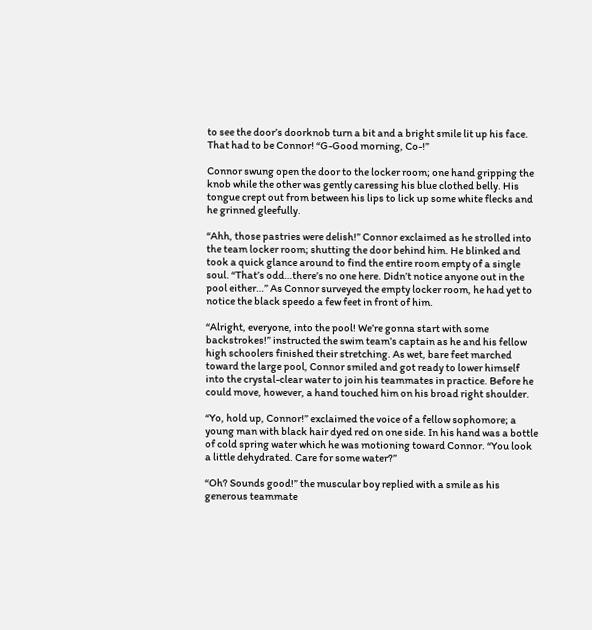to see the door’s doorknob turn a bit and a bright smile lit up his face. That had to be Connor! “G-Good morning, Co-!”

Connor swung open the door to the locker room; one hand gripping the knob while the other was gently caressing his blue clothed belly. His tongue crept out from between his lips to lick up some white flecks and he grinned gleefully.

“Ahh, those pastries were delish!” Connor exclaimed as he strolled into the team locker room; shutting the door behind him. He blinked and took a quick glance around to find the entire room empty of a single soul. “That’s odd…there’s no one here. Didn’t notice anyone out in the pool either…” As Connor surveyed the empty locker room, he had yet to notice the black speedo a few feet in front of him.

“Alright, everyone, into the pool! We’re gonna start with some backstrokes!” instructed the swim team’s captain as he and his fellow high schoolers finished their stretching. As wet, bare feet marched toward the large pool, Connor smiled and got ready to lower himself into the crystal-clear water to join his teammates in practice. Before he could move, however, a hand touched him on his broad right shoulder.

“Yo, hold up, Connor!” exclaimed the voice of a fellow sophomore; a young man with black hair dyed red on one side. In his hand was a bottle of cold spring water which he was motioning toward Connor. “You look a little dehydrated. Care for some water?”

“Oh? Sounds good!” the muscular boy replied with a smile as his generous teammate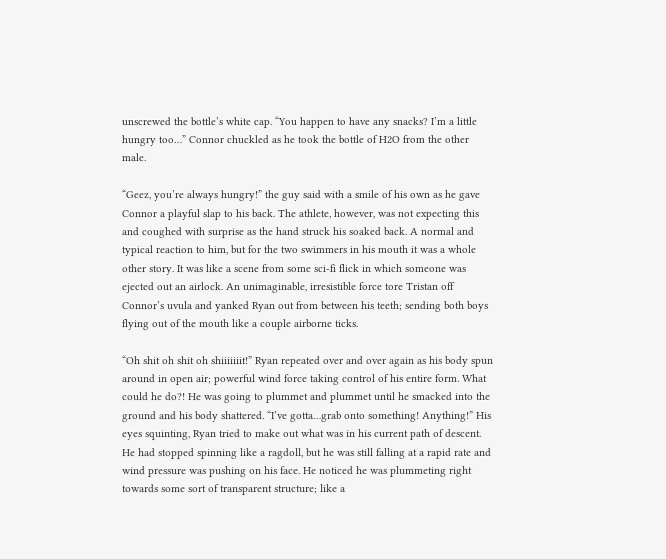unscrewed the bottle’s white cap. “You happen to have any snacks? I’m a little hungry too…” Connor chuckled as he took the bottle of H2O from the other male.

“Geez, you’re always hungry!” the guy said with a smile of his own as he gave Connor a playful slap to his back. The athlete, however, was not expecting this and coughed with surprise as the hand struck his soaked back. A normal and typical reaction to him, but for the two swimmers in his mouth it was a whole other story. It was like a scene from some sci-fi flick in which someone was ejected out an airlock. An unimaginable, irresistible force tore Tristan off Connor’s uvula and yanked Ryan out from between his teeth; sending both boys flying out of the mouth like a couple airborne ticks.

“Oh shit oh shit oh shiiiiiiit!” Ryan repeated over and over again as his body spun around in open air; powerful wind force taking control of his entire form. What could he do?! He was going to plummet and plummet until he smacked into the ground and his body shattered. “I’ve gotta…grab onto something! Anything!” His eyes squinting, Ryan tried to make out what was in his current path of descent. He had stopped spinning like a ragdoll, but he was still falling at a rapid rate and wind pressure was pushing on his face. He noticed he was plummeting right towards some sort of transparent structure; like a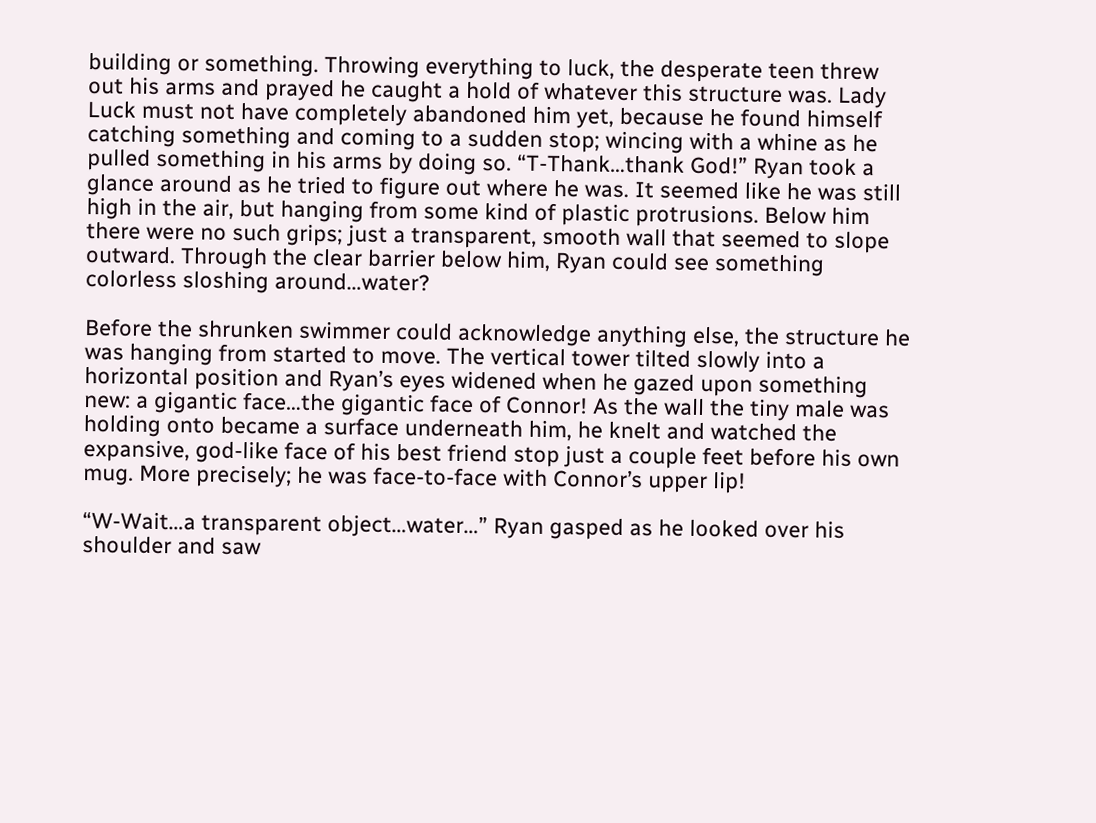building or something. Throwing everything to luck, the desperate teen threw out his arms and prayed he caught a hold of whatever this structure was. Lady Luck must not have completely abandoned him yet, because he found himself catching something and coming to a sudden stop; wincing with a whine as he pulled something in his arms by doing so. “T-Thank…thank God!” Ryan took a glance around as he tried to figure out where he was. It seemed like he was still high in the air, but hanging from some kind of plastic protrusions. Below him there were no such grips; just a transparent, smooth wall that seemed to slope outward. Through the clear barrier below him, Ryan could see something colorless sloshing around…water?

Before the shrunken swimmer could acknowledge anything else, the structure he was hanging from started to move. The vertical tower tilted slowly into a horizontal position and Ryan’s eyes widened when he gazed upon something new: a gigantic face…the gigantic face of Connor! As the wall the tiny male was holding onto became a surface underneath him, he knelt and watched the expansive, god-like face of his best friend stop just a couple feet before his own mug. More precisely; he was face-to-face with Connor’s upper lip!

“W-Wait…a transparent object…water…” Ryan gasped as he looked over his shoulder and saw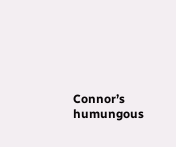Connor’s humungous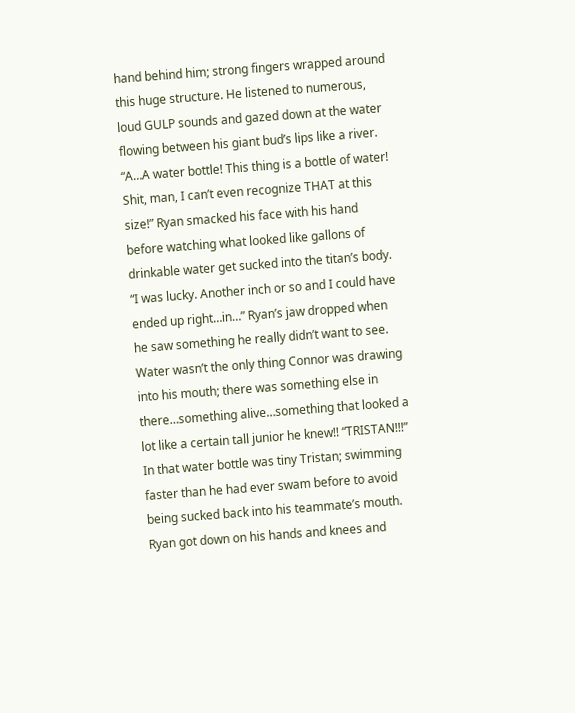hand behind him; strong fingers wrapped around this huge structure. He listened to numerous, loud GULP sounds and gazed down at the water flowing between his giant bud’s lips like a river. “A…A water bottle! This thing is a bottle of water! Shit, man, I can’t even recognize THAT at this size!” Ryan smacked his face with his hand before watching what looked like gallons of drinkable water get sucked into the titan’s body. “I was lucky. Another inch or so and I could have ended up right…in…” Ryan’s jaw dropped when he saw something he really didn’t want to see. Water wasn’t the only thing Connor was drawing into his mouth; there was something else in there…something alive…something that looked a lot like a certain tall junior he knew!! “TRISTAN!!!” In that water bottle was tiny Tristan; swimming faster than he had ever swam before to avoid being sucked back into his teammate’s mouth. Ryan got down on his hands and knees and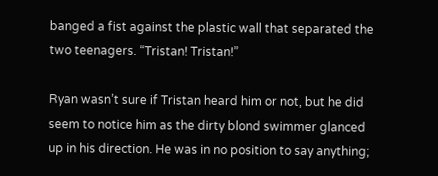banged a fist against the plastic wall that separated the two teenagers. “Tristan! Tristan!”

Ryan wasn’t sure if Tristan heard him or not, but he did seem to notice him as the dirty blond swimmer glanced up in his direction. He was in no position to say anything;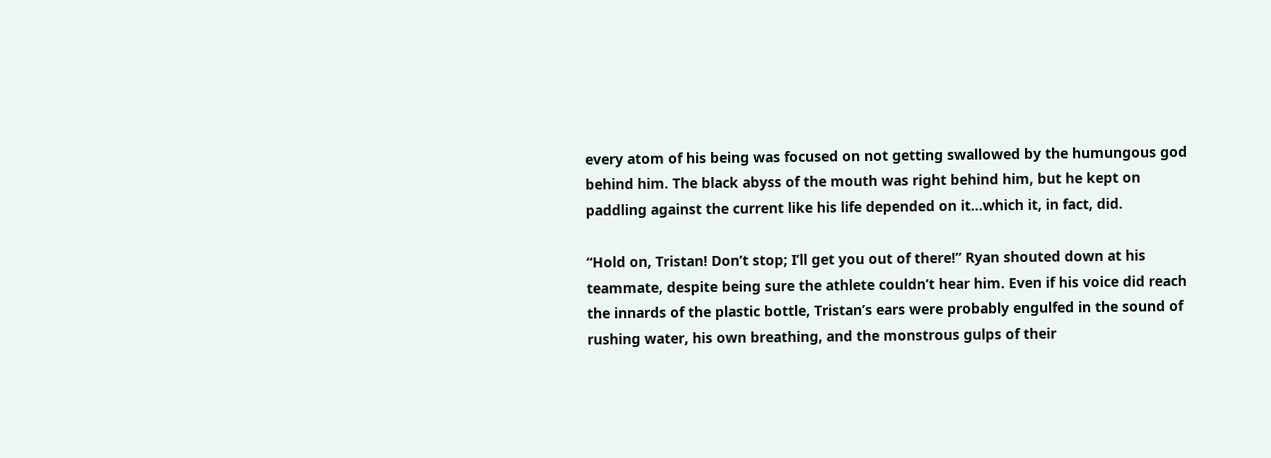every atom of his being was focused on not getting swallowed by the humungous god behind him. The black abyss of the mouth was right behind him, but he kept on paddling against the current like his life depended on it…which it, in fact, did.

“Hold on, Tristan! Don’t stop; I’ll get you out of there!” Ryan shouted down at his teammate, despite being sure the athlete couldn’t hear him. Even if his voice did reach the innards of the plastic bottle, Tristan’s ears were probably engulfed in the sound of rushing water, his own breathing, and the monstrous gulps of their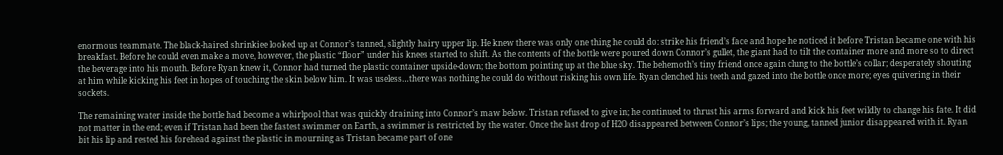enormous teammate. The black-haired shrinkiee looked up at Connor’s tanned, slightly hairy upper lip. He knew there was only one thing he could do: strike his friend’s face and hope he noticed it before Tristan became one with his breakfast. Before he could even make a move, however, the plastic “floor” under his knees started to shift. As the contents of the bottle were poured down Connor’s gullet, the giant had to tilt the container more and more so to direct the beverage into his mouth. Before Ryan knew it, Connor had turned the plastic container upside-down; the bottom pointing up at the blue sky. The behemoth’s tiny friend once again clung to the bottle’s collar; desperately shouting at him while kicking his feet in hopes of touching the skin below him. It was useless…there was nothing he could do without risking his own life. Ryan clenched his teeth and gazed into the bottle once more; eyes quivering in their sockets.

The remaining water inside the bottle had become a whirlpool that was quickly draining into Connor’s maw below. Tristan refused to give in; he continued to thrust his arms forward and kick his feet wildly to change his fate. It did not matter in the end; even if Tristan had been the fastest swimmer on Earth, a swimmer is restricted by the water. Once the last drop of H2O disappeared between Connor’s lips; the young, tanned junior disappeared with it. Ryan bit his lip and rested his forehead against the plastic in mourning as Tristan became part of one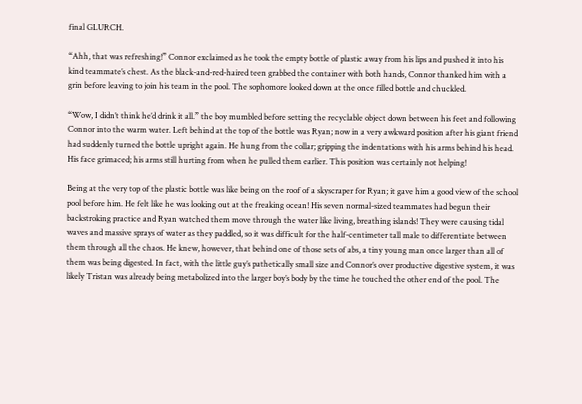final GLURCH.

“Ahh, that was refreshing!” Connor exclaimed as he took the empty bottle of plastic away from his lips and pushed it into his kind teammate’s chest. As the black-and-red-haired teen grabbed the container with both hands, Connor thanked him with a grin before leaving to join his team in the pool. The sophomore looked down at the once filled bottle and chuckled.

“Wow, I didn’t think he’d drink it all.” the boy mumbled before setting the recyclable object down between his feet and following Connor into the warm water. Left behind at the top of the bottle was Ryan; now in a very awkward position after his giant friend had suddenly turned the bottle upright again. He hung from the collar; gripping the indentations with his arms behind his head. His face grimaced; his arms still hurting from when he pulled them earlier. This position was certainly not helping!

Being at the very top of the plastic bottle was like being on the roof of a skyscraper for Ryan; it gave him a good view of the school pool before him. He felt like he was looking out at the freaking ocean! His seven normal-sized teammates had begun their backstroking practice and Ryan watched them move through the water like living, breathing islands! They were causing tidal waves and massive sprays of water as they paddled, so it was difficult for the half-centimeter tall male to differentiate between them through all the chaos. He knew, however, that behind one of those sets of abs, a tiny young man once larger than all of them was being digested. In fact, with the little guy’s pathetically small size and Connor’s over productive digestive system, it was likely Tristan was already being metabolized into the larger boy’s body by the time he touched the other end of the pool. The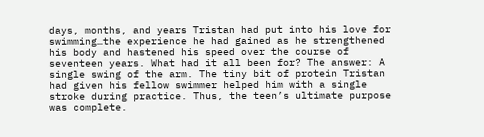days, months, and years Tristan had put into his love for swimming…the experience he had gained as he strengthened his body and hastened his speed over the course of seventeen years. What had it all been for? The answer: A single swing of the arm. The tiny bit of protein Tristan had given his fellow swimmer helped him with a single stroke during practice. Thus, the teen’s ultimate purpose was complete.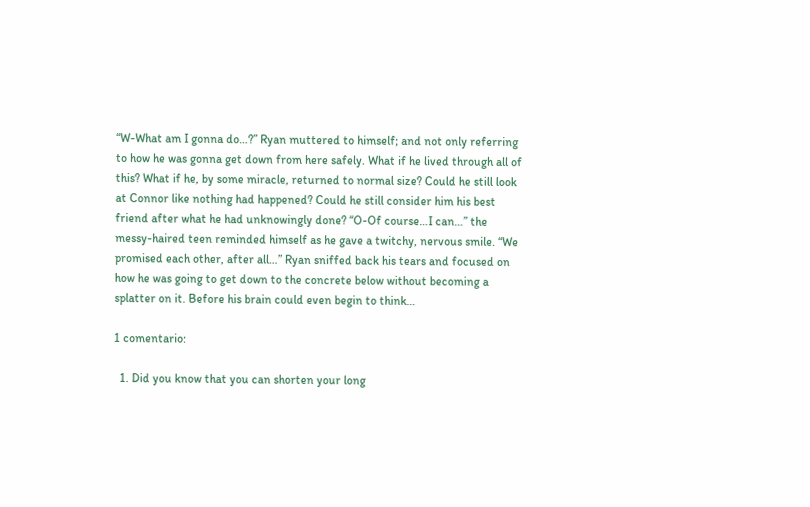“W-What am I gonna do…?” Ryan muttered to himself; and not only referring to how he was gonna get down from here safely. What if he lived through all of this? What if he, by some miracle, returned to normal size? Could he still look at Connor like nothing had happened? Could he still consider him his best friend after what he had unknowingly done? “O-Of course…I can…” the messy-haired teen reminded himself as he gave a twitchy, nervous smile. “We promised each other, after all…” Ryan sniffed back his tears and focused on how he was going to get down to the concrete below without becoming a splatter on it. Before his brain could even begin to think…

1 comentario:

  1. Did you know that you can shorten your long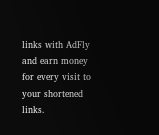links with AdFly and earn money for every visit to your shortened links.